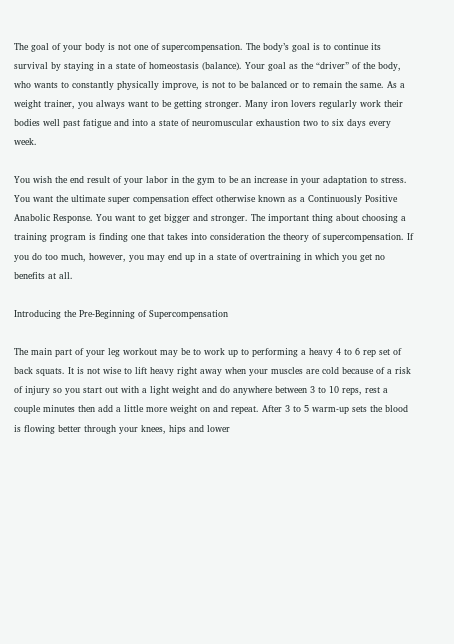The goal of your body is not one of supercompensation. The body’s goal is to continue its survival by staying in a state of homeostasis (balance). Your goal as the “driver” of the body, who wants to constantly physically improve, is not to be balanced or to remain the same. As a weight trainer, you always want to be getting stronger. Many iron lovers regularly work their bodies well past fatigue and into a state of neuromuscular exhaustion two to six days every week.

You wish the end result of your labor in the gym to be an increase in your adaptation to stress. You want the ultimate super compensation effect otherwise known as a Continuously Positive Anabolic Response. You want to get bigger and stronger. The important thing about choosing a training program is finding one that takes into consideration the theory of supercompensation. If you do too much, however, you may end up in a state of overtraining in which you get no benefits at all.

Introducing the Pre-Beginning of Supercompensation

The main part of your leg workout may be to work up to performing a heavy 4 to 6 rep set of back squats. It is not wise to lift heavy right away when your muscles are cold because of a risk of injury so you start out with a light weight and do anywhere between 3 to 10 reps, rest a couple minutes then add a little more weight on and repeat. After 3 to 5 warm-up sets the blood is flowing better through your knees, hips and lower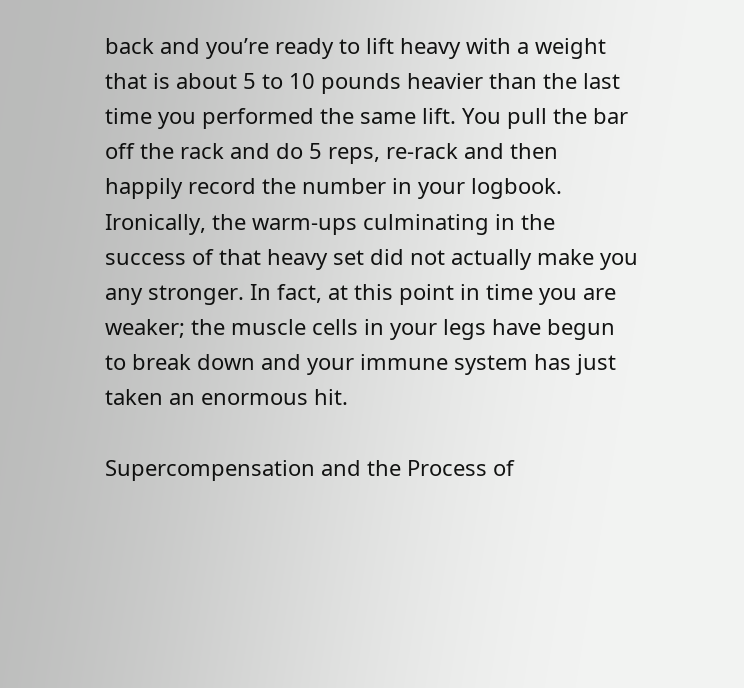back and you’re ready to lift heavy with a weight that is about 5 to 10 pounds heavier than the last time you performed the same lift. You pull the bar off the rack and do 5 reps, re-rack and then happily record the number in your logbook. Ironically, the warm-ups culminating in the success of that heavy set did not actually make you any stronger. In fact, at this point in time you are weaker; the muscle cells in your legs have begun to break down and your immune system has just taken an enormous hit.

Supercompensation and the Process of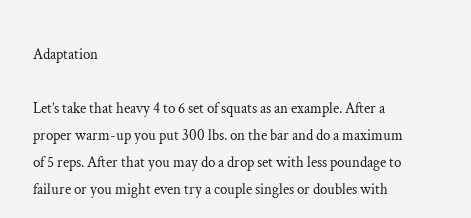Adaptation

Let’s take that heavy 4 to 6 set of squats as an example. After a proper warm-up you put 300 lbs. on the bar and do a maximum of 5 reps. After that you may do a drop set with less poundage to failure or you might even try a couple singles or doubles with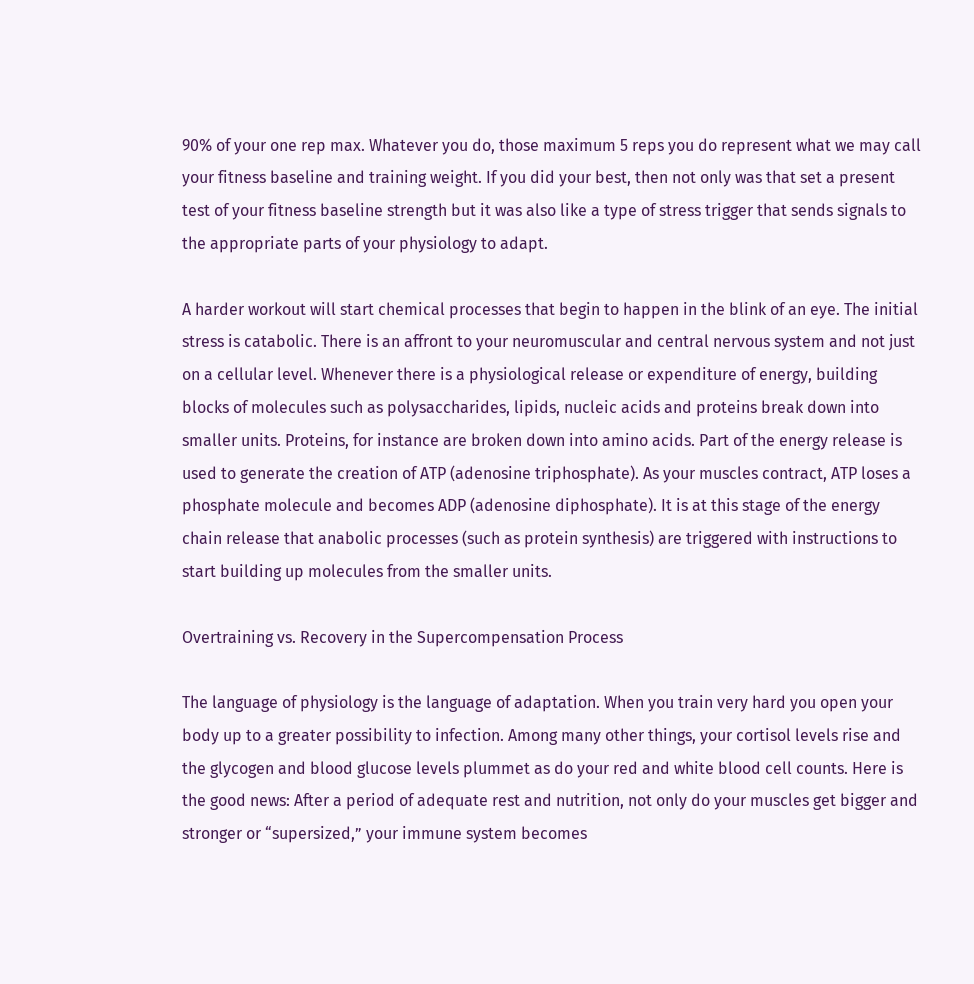90% of your one rep max. Whatever you do, those maximum 5 reps you do represent what we may call your fitness baseline and training weight. If you did your best, then not only was that set a present test of your fitness baseline strength but it was also like a type of stress trigger that sends signals to the appropriate parts of your physiology to adapt.

A harder workout will start chemical processes that begin to happen in the blink of an eye. The initial stress is catabolic. There is an affront to your neuromuscular and central nervous system and not just on a cellular level. Whenever there is a physiological release or expenditure of energy, building blocks of molecules such as polysaccharides, lipids, nucleic acids and proteins break down into smaller units. Proteins, for instance are broken down into amino acids. Part of the energy release is used to generate the creation of ATP (adenosine triphosphate). As your muscles contract, ATP loses a phosphate molecule and becomes ADP (adenosine diphosphate). It is at this stage of the energy chain release that anabolic processes (such as protein synthesis) are triggered with instructions to start building up molecules from the smaller units.

Overtraining vs. Recovery in the Supercompensation Process

The language of physiology is the language of adaptation. When you train very hard you open your body up to a greater possibility to infection. Among many other things, your cortisol levels rise and the glycogen and blood glucose levels plummet as do your red and white blood cell counts. Here is the good news: After a period of adequate rest and nutrition, not only do your muscles get bigger and stronger or “supersized,” your immune system becomes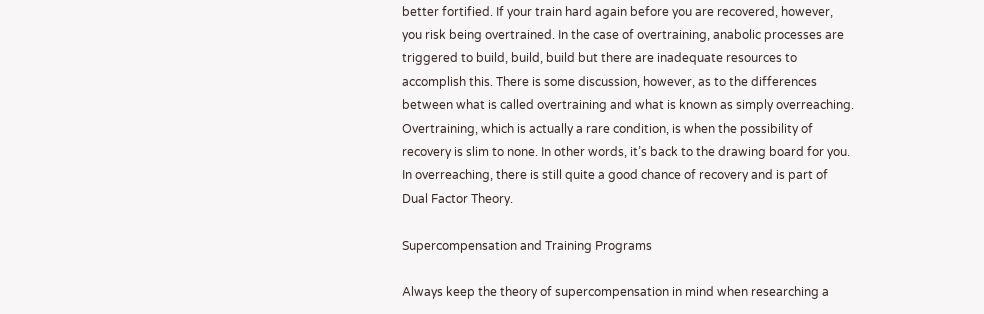better fortified. If your train hard again before you are recovered, however, you risk being overtrained. In the case of overtraining, anabolic processes are triggered to build, build, build but there are inadequate resources to accomplish this. There is some discussion, however, as to the differences between what is called overtraining and what is known as simply overreaching. Overtraining, which is actually a rare condition, is when the possibility of recovery is slim to none. In other words, it’s back to the drawing board for you. In overreaching, there is still quite a good chance of recovery and is part of Dual Factor Theory.

Supercompensation and Training Programs

Always keep the theory of supercompensation in mind when researching a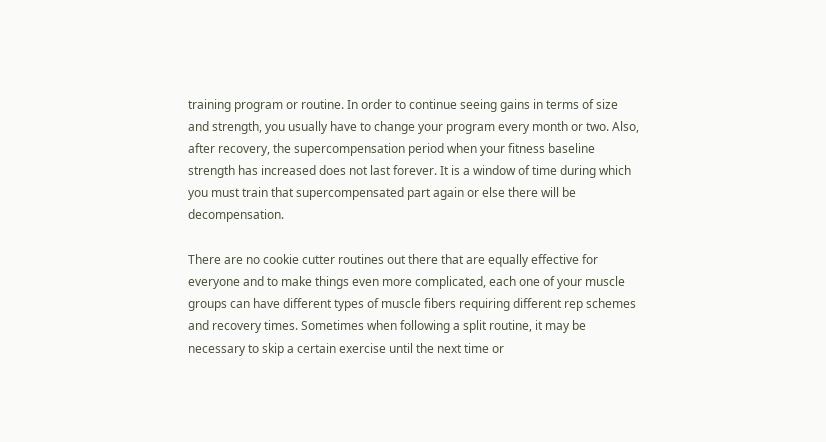training program or routine. In order to continue seeing gains in terms of size and strength, you usually have to change your program every month or two. Also, after recovery, the supercompensation period when your fitness baseline strength has increased does not last forever. It is a window of time during which you must train that supercompensated part again or else there will be decompensation.

There are no cookie cutter routines out there that are equally effective for everyone and to make things even more complicated, each one of your muscle groups can have different types of muscle fibers requiring different rep schemes and recovery times. Sometimes when following a split routine, it may be necessary to skip a certain exercise until the next time or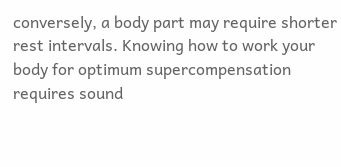conversely, a body part may require shorter rest intervals. Knowing how to work your body for optimum supercompensation requires sound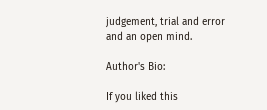judgement, trial and error and an open mind.

Author's Bio:

If you liked this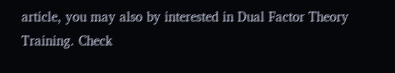article, you may also by interested in Dual Factor Theory Training. Check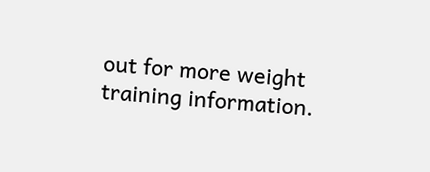out for more weight training information.